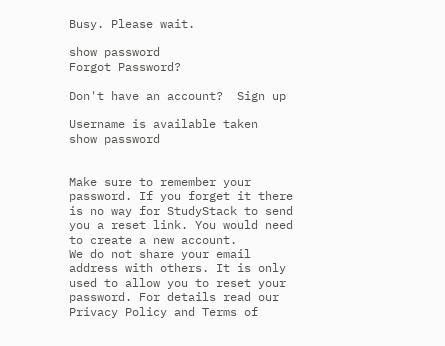Busy. Please wait.

show password
Forgot Password?

Don't have an account?  Sign up

Username is available taken
show password


Make sure to remember your password. If you forget it there is no way for StudyStack to send you a reset link. You would need to create a new account.
We do not share your email address with others. It is only used to allow you to reset your password. For details read our Privacy Policy and Terms of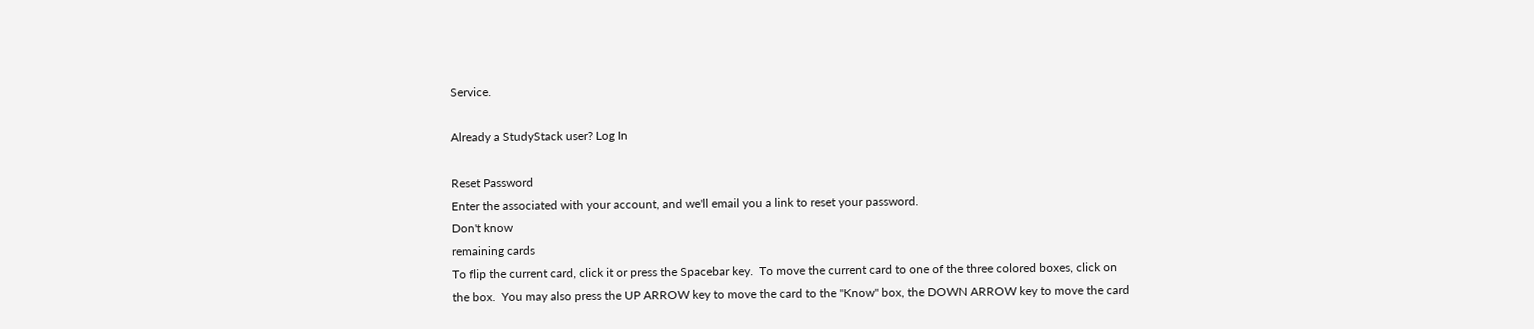Service.

Already a StudyStack user? Log In

Reset Password
Enter the associated with your account, and we'll email you a link to reset your password.
Don't know
remaining cards
To flip the current card, click it or press the Spacebar key.  To move the current card to one of the three colored boxes, click on the box.  You may also press the UP ARROW key to move the card to the "Know" box, the DOWN ARROW key to move the card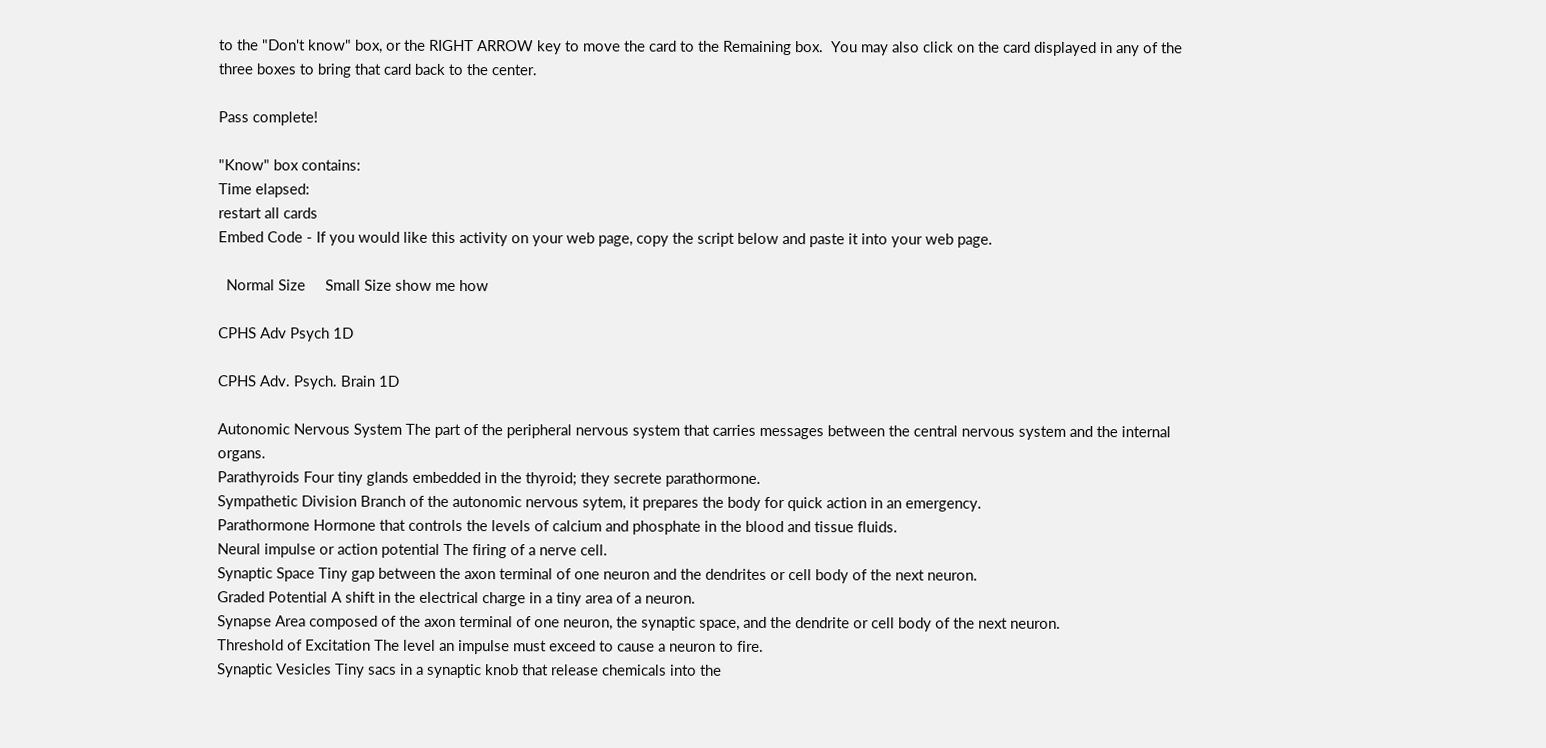to the "Don't know" box, or the RIGHT ARROW key to move the card to the Remaining box.  You may also click on the card displayed in any of the three boxes to bring that card back to the center.

Pass complete!

"Know" box contains:
Time elapsed:
restart all cards
Embed Code - If you would like this activity on your web page, copy the script below and paste it into your web page.

  Normal Size     Small Size show me how

CPHS Adv Psych 1D

CPHS Adv. Psych. Brain 1D

Autonomic Nervous System The part of the peripheral nervous system that carries messages between the central nervous system and the internal organs.
Parathyroids Four tiny glands embedded in the thyroid; they secrete parathormone.
Sympathetic Division Branch of the autonomic nervous sytem, it prepares the body for quick action in an emergency.
Parathormone Hormone that controls the levels of calcium and phosphate in the blood and tissue fluids.
Neural impulse or action potential The firing of a nerve cell.
Synaptic Space Tiny gap between the axon terminal of one neuron and the dendrites or cell body of the next neuron.
Graded Potential A shift in the electrical charge in a tiny area of a neuron.
Synapse Area composed of the axon terminal of one neuron, the synaptic space, and the dendrite or cell body of the next neuron.
Threshold of Excitation The level an impulse must exceed to cause a neuron to fire.
Synaptic Vesicles Tiny sacs in a synaptic knob that release chemicals into the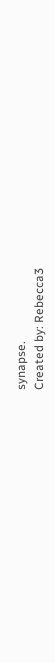synapse.
Created by: Rebecca3